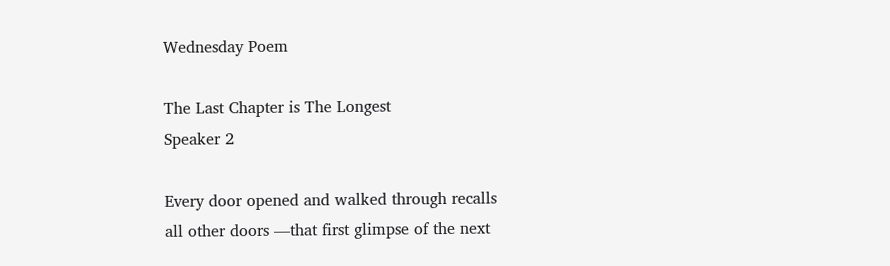Wednesday Poem

The Last Chapter is The Longest
Speaker 2

Every door opened and walked through recalls
all other doors —that first glimpse of the next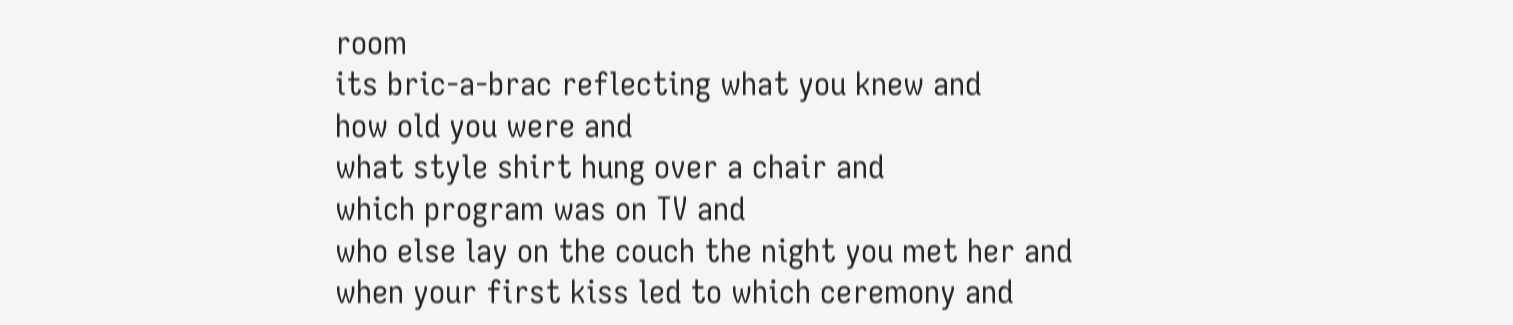room
its bric-a-brac reflecting what you knew and
how old you were and
what style shirt hung over a chair and
which program was on TV and
who else lay on the couch the night you met her and
when your first kiss led to which ceremony and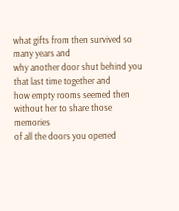what gifts from then survived so many years and
why another door shut behind you that last time together and
how empty rooms seemed then without her to share those memories
of all the doors you opened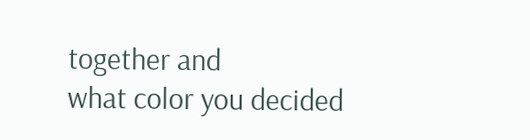together and
what color you decided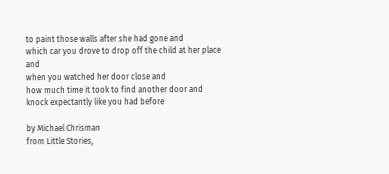to paint those walls after she had gone and
which car you drove to drop off the child at her place and
when you watched her door close and
how much time it took to find another door and
knock expectantly like you had before

by Michael Chrisman
from Little Stories,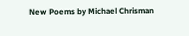New Poems by Michael Chrisman